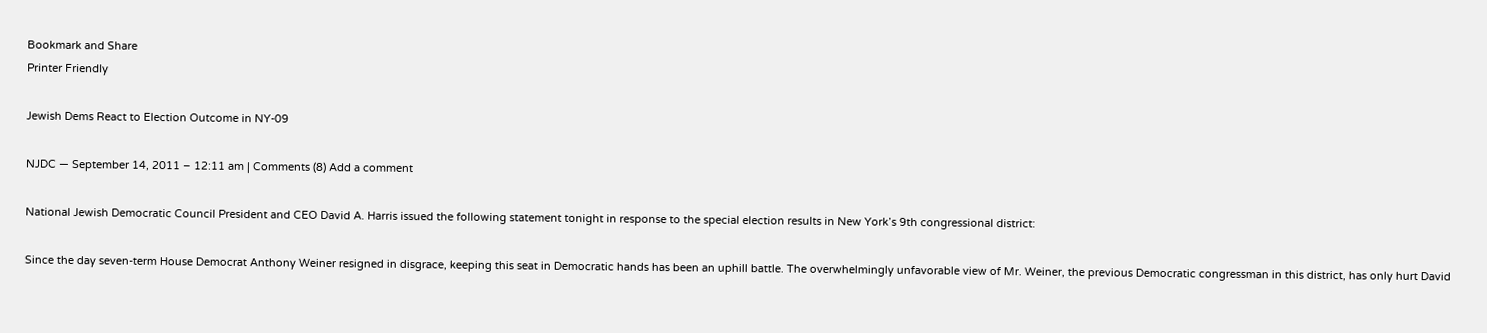Bookmark and Share
Printer Friendly

Jewish Dems React to Election Outcome in NY-09

NJDC — September 14, 2011 – 12:11 am | Comments (8) Add a comment

National Jewish Democratic Council President and CEO David A. Harris issued the following statement tonight in response to the special election results in New York’s 9th congressional district:

Since the day seven-term House Democrat Anthony Weiner resigned in disgrace, keeping this seat in Democratic hands has been an uphill battle. The overwhelmingly unfavorable view of Mr. Weiner, the previous Democratic congressman in this district, has only hurt David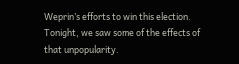Weprin’s efforts to win this election. Tonight, we saw some of the effects of that unpopularity.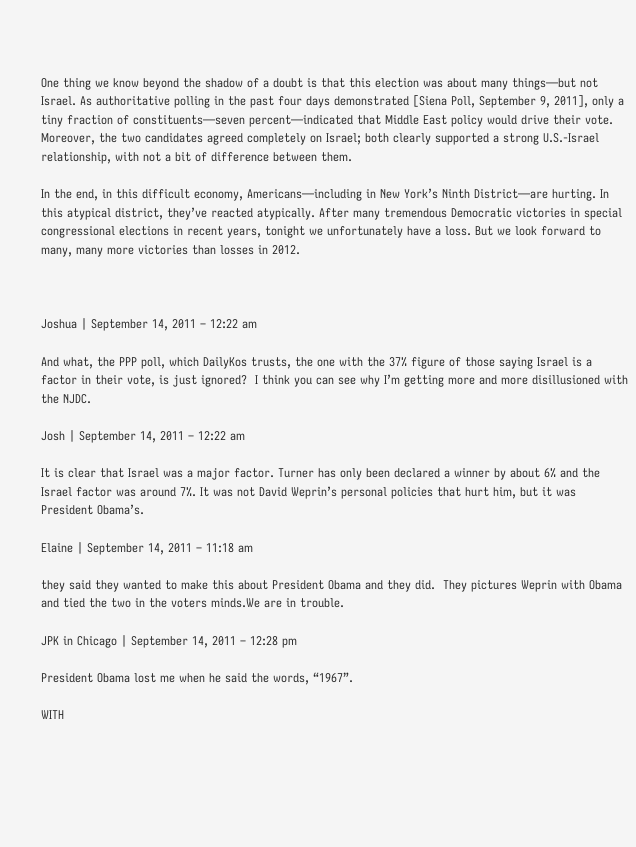One thing we know beyond the shadow of a doubt is that this election was about many things—but not Israel. As authoritative polling in the past four days demonstrated [Siena Poll, September 9, 2011], only a tiny fraction of constituents—seven percent—indicated that Middle East policy would drive their vote. Moreover, the two candidates agreed completely on Israel; both clearly supported a strong U.S.-Israel relationship, with not a bit of difference between them.

In the end, in this difficult economy, Americans—including in New York’s Ninth District—are hurting. In this atypical district, they’ve reacted atypically. After many tremendous Democratic victories in special congressional elections in recent years, tonight we unfortunately have a loss. But we look forward to many, many more victories than losses in 2012.



Joshua | September 14, 2011 – 12:22 am

And what, the PPP poll, which DailyKos trusts, the one with the 37% figure of those saying Israel is a factor in their vote, is just ignored?  I think you can see why I’m getting more and more disillusioned with the NJDC.

Josh | September 14, 2011 – 12:22 am

It is clear that Israel was a major factor. Turner has only been declared a winner by about 6% and the Israel factor was around 7%. It was not David Weprin’s personal policies that hurt him, but it was President Obama’s.

Elaine | September 14, 2011 – 11:18 am

they said they wanted to make this about President Obama and they did.  They pictures Weprin with Obama and tied the two in the voters minds.We are in trouble.

JPK in Chicago | September 14, 2011 – 12:28 pm

President Obama lost me when he said the words, “1967”.

WITH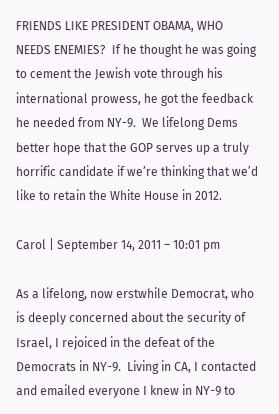FRIENDS LIKE PRESIDENT OBAMA, WHO NEEDS ENEMIES?  If he thought he was going to cement the Jewish vote through his international prowess, he got the feedback he needed from NY-9.  We lifelong Dems better hope that the GOP serves up a truly horrific candidate if we’re thinking that we’d like to retain the White House in 2012.

Carol | September 14, 2011 – 10:01 pm

As a lifelong, now erstwhile Democrat, who is deeply concerned about the security of Israel, I rejoiced in the defeat of the Democrats in NY-9.  Living in CA, I contacted and emailed everyone I knew in NY-9 to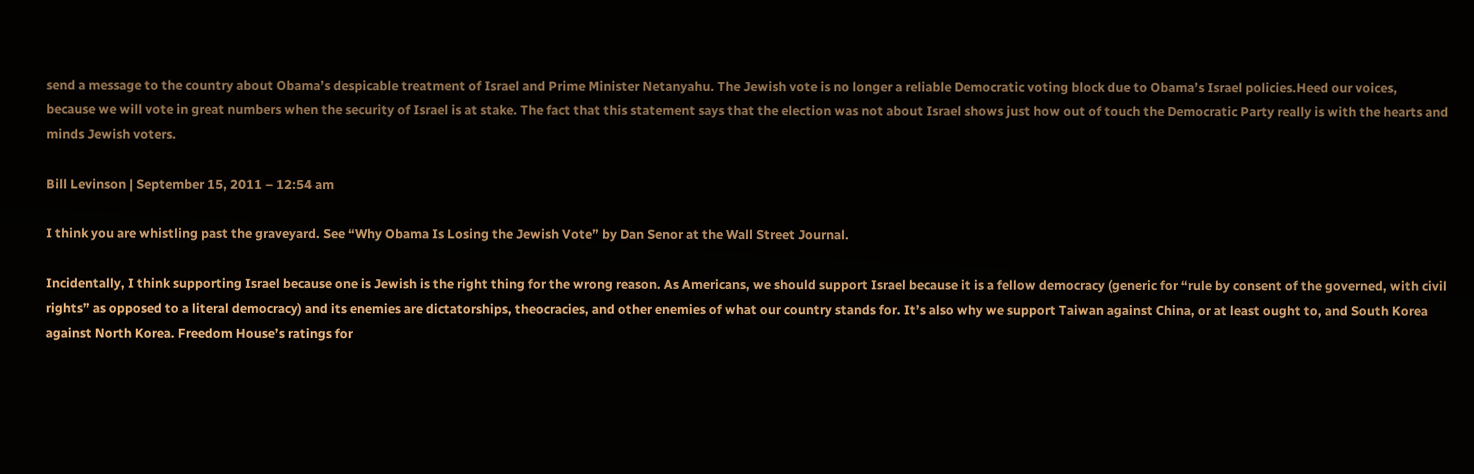send a message to the country about Obama’s despicable treatment of Israel and Prime Minister Netanyahu. The Jewish vote is no longer a reliable Democratic voting block due to Obama’s Israel policies.Heed our voices, because we will vote in great numbers when the security of Israel is at stake. The fact that this statement says that the election was not about Israel shows just how out of touch the Democratic Party really is with the hearts and minds Jewish voters.

Bill Levinson | September 15, 2011 – 12:54 am

I think you are whistling past the graveyard. See “Why Obama Is Losing the Jewish Vote” by Dan Senor at the Wall Street Journal.

Incidentally, I think supporting Israel because one is Jewish is the right thing for the wrong reason. As Americans, we should support Israel because it is a fellow democracy (generic for “rule by consent of the governed, with civil rights” as opposed to a literal democracy) and its enemies are dictatorships, theocracies, and other enemies of what our country stands for. It’s also why we support Taiwan against China, or at least ought to, and South Korea against North Korea. Freedom House’s ratings for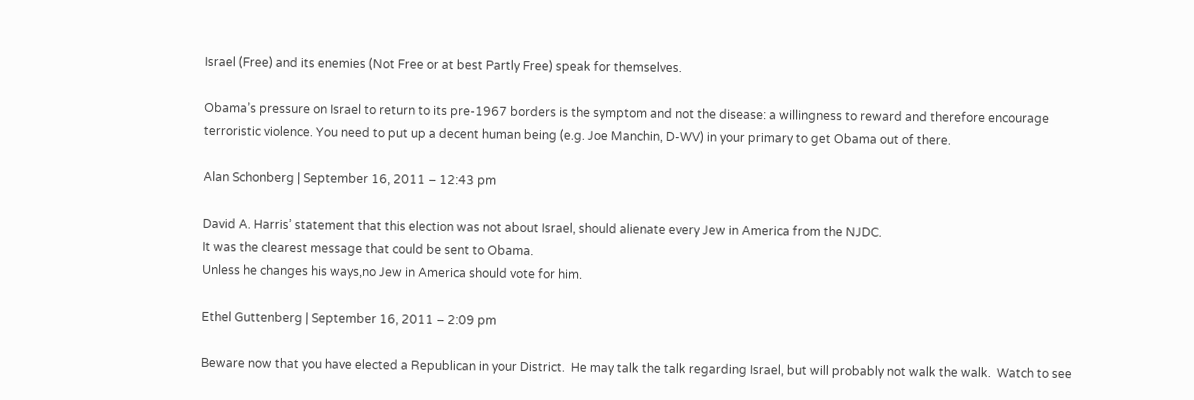Israel (Free) and its enemies (Not Free or at best Partly Free) speak for themselves.

Obama’s pressure on Israel to return to its pre-1967 borders is the symptom and not the disease: a willingness to reward and therefore encourage terroristic violence. You need to put up a decent human being (e.g. Joe Manchin, D-WV) in your primary to get Obama out of there.

Alan Schonberg | September 16, 2011 – 12:43 pm

David A. Harris’ statement that this election was not about Israel, should alienate every Jew in America from the NJDC.
It was the clearest message that could be sent to Obama.
Unless he changes his ways,no Jew in America should vote for him.

Ethel Guttenberg | September 16, 2011 – 2:09 pm

Beware now that you have elected a Republican in your District.  He may talk the talk regarding Israel, but will probably not walk the walk.  Watch to see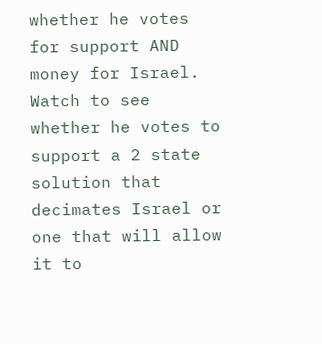whether he votes for support AND money for Israel.  Watch to see whether he votes to support a 2 state solution that decimates Israel or one that will allow it to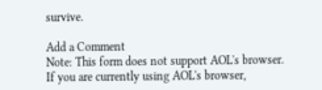survive.

Add a Comment
Note: This form does not support AOL's browser. If you are currently using AOL's browser,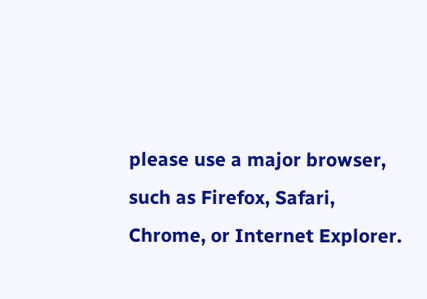please use a major browser, such as Firefox, Safari, Chrome, or Internet Explorer.